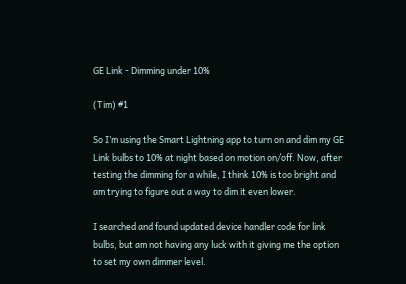GE Link - Dimming under 10%

(Tim) #1

So I’m using the Smart Lightning app to turn on and dim my GE Link bulbs to 10% at night based on motion on/off. Now, after testing the dimming for a while, I think 10% is too bright and am trying to figure out a way to dim it even lower.

I searched and found updated device handler code for link bulbs, but am not having any luck with it giving me the option to set my own dimmer level.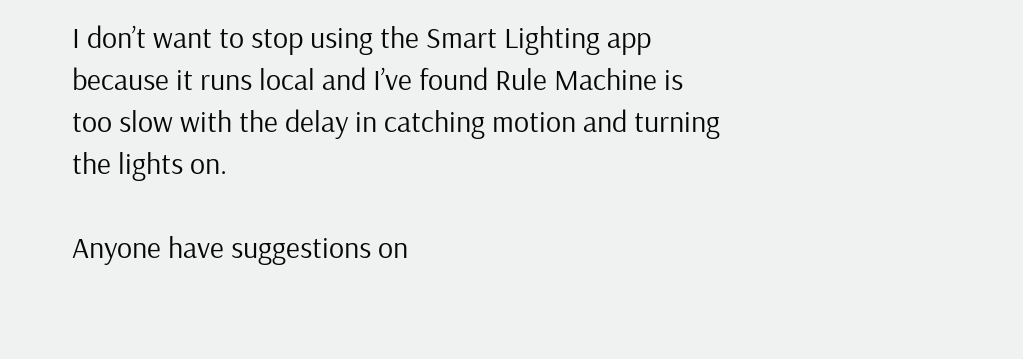I don’t want to stop using the Smart Lighting app because it runs local and I’ve found Rule Machine is too slow with the delay in catching motion and turning the lights on.

Anyone have suggestions on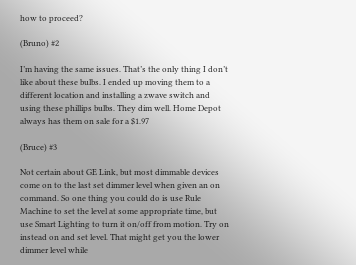how to proceed?

(Bruno) #2

I’m having the same issues. That’s the only thing I don’t like about these bulbs. I ended up moving them to a different location and installing a zwave switch and using these phillips bulbs. They dim well. Home Depot always has them on sale for a $1.97

(Bruce) #3

Not certain about GE Link, but most dimmable devices come on to the last set dimmer level when given an on command. So one thing you could do is use Rule Machine to set the level at some appropriate time, but use Smart Lighting to turn it on/off from motion. Try on instead on and set level. That might get you the lower dimmer level while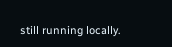still running locally.